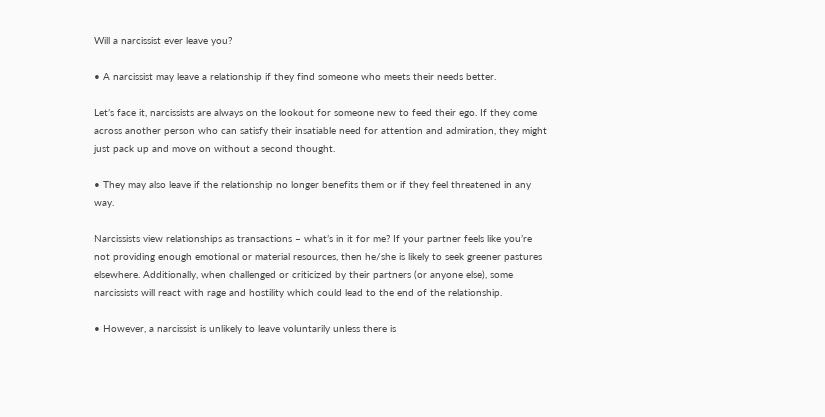Will a narcissist ever leave you?

• A narcissist may leave a relationship if they find someone who meets their needs better.

Let’s face it, narcissists are always on the lookout for someone new to feed their ego. If they come across another person who can satisfy their insatiable need for attention and admiration, they might just pack up and move on without a second thought.

• They may also leave if the relationship no longer benefits them or if they feel threatened in any way.

Narcissists view relationships as transactions – what’s in it for me? If your partner feels like you’re not providing enough emotional or material resources, then he/she is likely to seek greener pastures elsewhere. Additionally, when challenged or criticized by their partners (or anyone else), some narcissists will react with rage and hostility which could lead to the end of the relationship.

• However, a narcissist is unlikely to leave voluntarily unless there is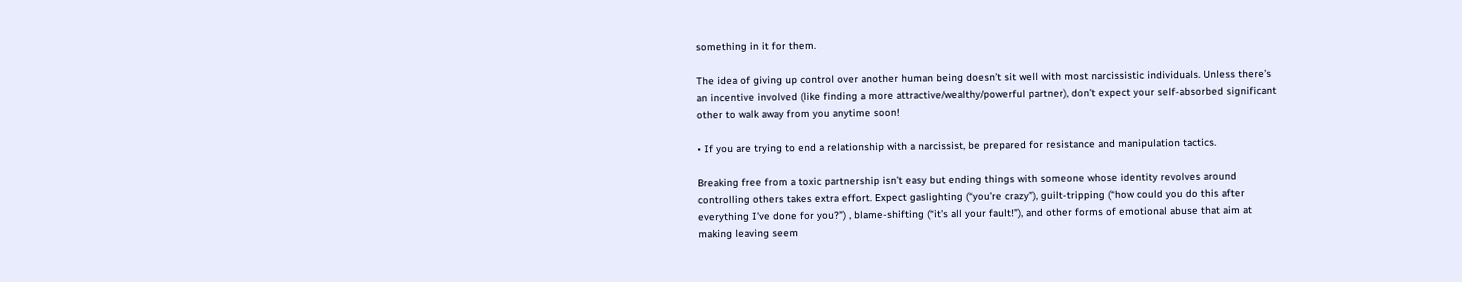something in it for them.

The idea of giving up control over another human being doesn’t sit well with most narcissistic individuals. Unless there’s an incentive involved (like finding a more attractive/wealthy/powerful partner), don’t expect your self-absorbed significant other to walk away from you anytime soon!

• If you are trying to end a relationship with a narcissist, be prepared for resistance and manipulation tactics.

Breaking free from a toxic partnership isn’t easy but ending things with someone whose identity revolves around controlling others takes extra effort. Expect gaslighting (“you’re crazy”), guilt-tripping (“how could you do this after everything I’ve done for you?”) , blame-shifting (“it’s all your fault!”), and other forms of emotional abuse that aim at making leaving seem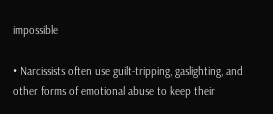impossible

• Narcissists often use guilt-tripping, gaslighting, and other forms of emotional abuse to keep their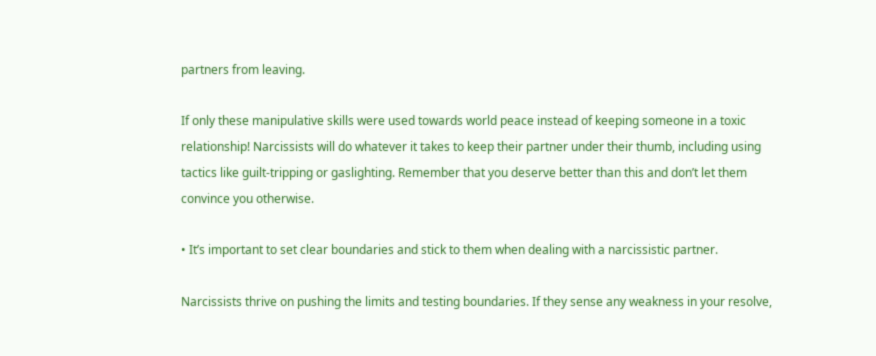partners from leaving.

If only these manipulative skills were used towards world peace instead of keeping someone in a toxic relationship! Narcissists will do whatever it takes to keep their partner under their thumb, including using tactics like guilt-tripping or gaslighting. Remember that you deserve better than this and don’t let them convince you otherwise.

• It’s important to set clear boundaries and stick to them when dealing with a narcissistic partner.

Narcissists thrive on pushing the limits and testing boundaries. If they sense any weakness in your resolve,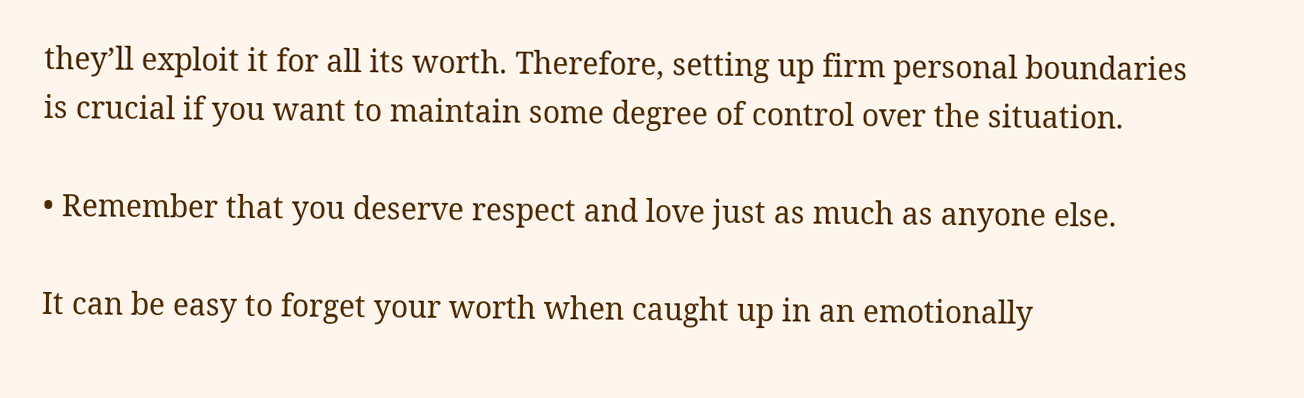they’ll exploit it for all its worth. Therefore, setting up firm personal boundaries is crucial if you want to maintain some degree of control over the situation.

• Remember that you deserve respect and love just as much as anyone else.

It can be easy to forget your worth when caught up in an emotionally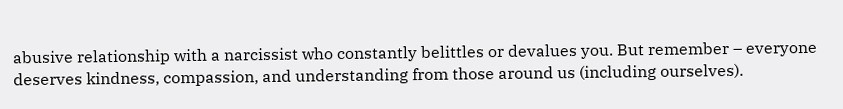abusive relationship with a narcissist who constantly belittles or devalues you. But remember – everyone deserves kindness, compassion, and understanding from those around us (including ourselves).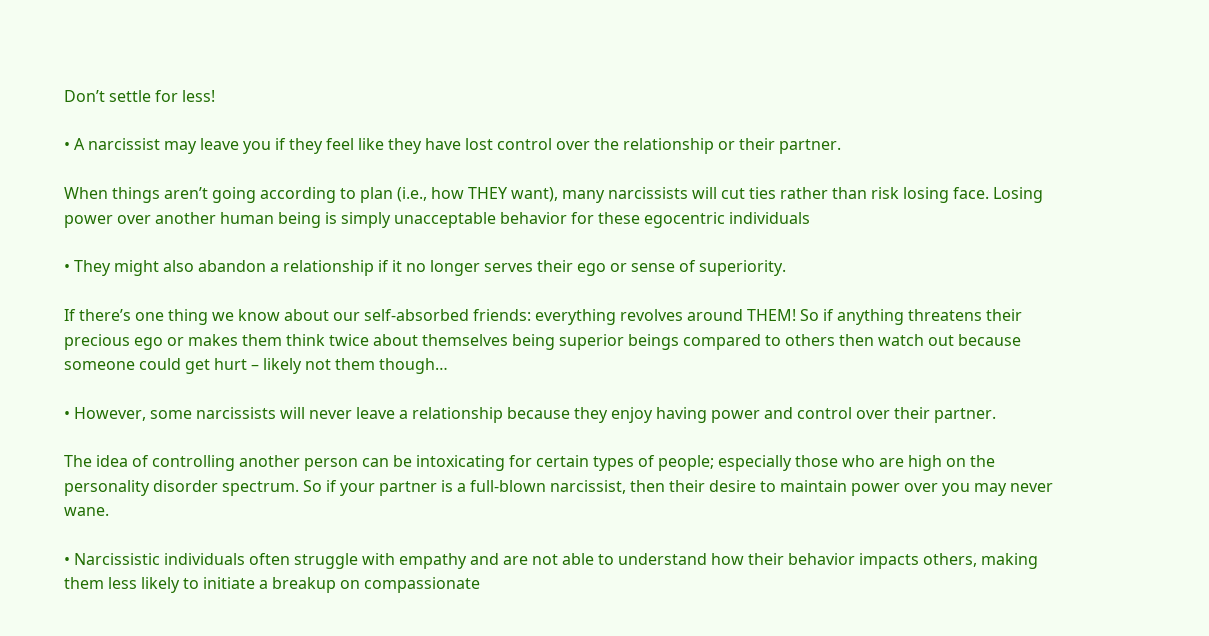Don’t settle for less!

• A narcissist may leave you if they feel like they have lost control over the relationship or their partner.

When things aren’t going according to plan (i.e., how THEY want), many narcissists will cut ties rather than risk losing face. Losing power over another human being is simply unacceptable behavior for these egocentric individuals

• They might also abandon a relationship if it no longer serves their ego or sense of superiority.

If there’s one thing we know about our self-absorbed friends: everything revolves around THEM! So if anything threatens their precious ego or makes them think twice about themselves being superior beings compared to others then watch out because someone could get hurt – likely not them though…

• However, some narcissists will never leave a relationship because they enjoy having power and control over their partner.

The idea of controlling another person can be intoxicating for certain types of people; especially those who are high on the personality disorder spectrum. So if your partner is a full-blown narcissist, then their desire to maintain power over you may never wane.

• Narcissistic individuals often struggle with empathy and are not able to understand how their behavior impacts others, making them less likely to initiate a breakup on compassionate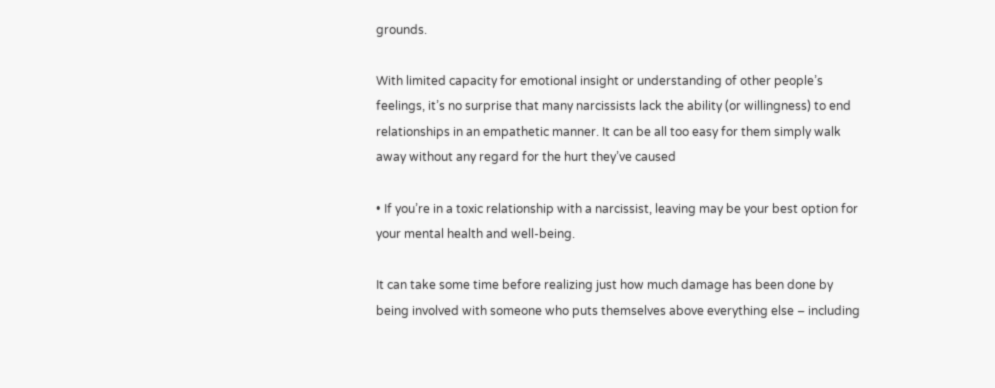grounds.

With limited capacity for emotional insight or understanding of other people’s feelings, it’s no surprise that many narcissists lack the ability (or willingness) to end relationships in an empathetic manner. It can be all too easy for them simply walk away without any regard for the hurt they’ve caused

• If you’re in a toxic relationship with a narcissist, leaving may be your best option for your mental health and well-being.

It can take some time before realizing just how much damage has been done by being involved with someone who puts themselves above everything else – including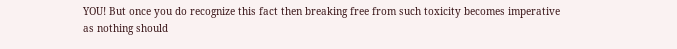YOU! But once you do recognize this fact then breaking free from such toxicity becomes imperative as nothing should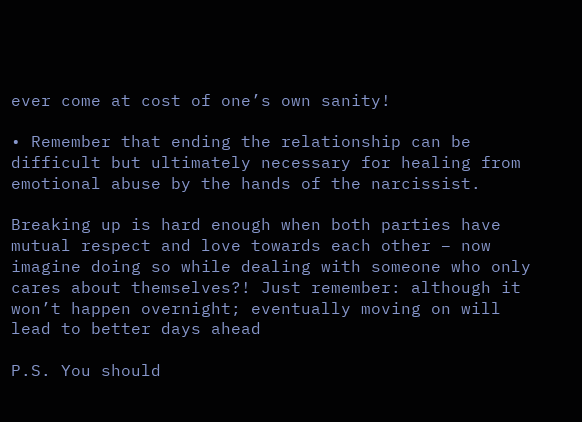ever come at cost of one’s own sanity!

• Remember that ending the relationship can be difficult but ultimately necessary for healing from emotional abuse by the hands of the narcissist.

Breaking up is hard enough when both parties have mutual respect and love towards each other – now imagine doing so while dealing with someone who only cares about themselves?! Just remember: although it won’t happen overnight; eventually moving on will lead to better days ahead

P.S. You should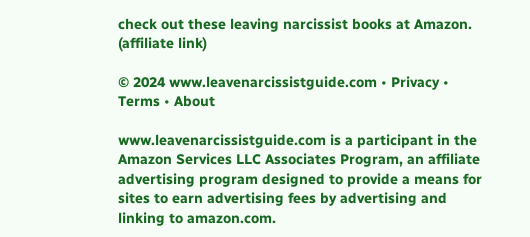check out these leaving narcissist books at Amazon. (affiliate link)

© 2024 www.leavenarcissistguide.com • Privacy • Terms • About

www.leavenarcissistguide.com is a participant in the Amazon Services LLC Associates Program, an affiliate advertising program designed to provide a means for sites to earn advertising fees by advertising and linking to amazon.com.